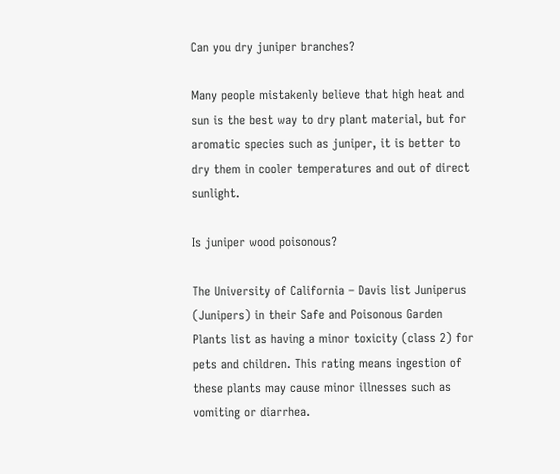Can you dry juniper branches?

Many people mistakenly believe that high heat and sun is the best way to dry plant material, but for aromatic species such as juniper, it is better to dry them in cooler temperatures and out of direct sunlight.

Is juniper wood poisonous?

The University of California – Davis list Juniperus (Junipers) in their Safe and Poisonous Garden Plants list as having a minor toxicity (class 2) for pets and children. This rating means ingestion of these plants may cause minor illnesses such as vomiting or diarrhea.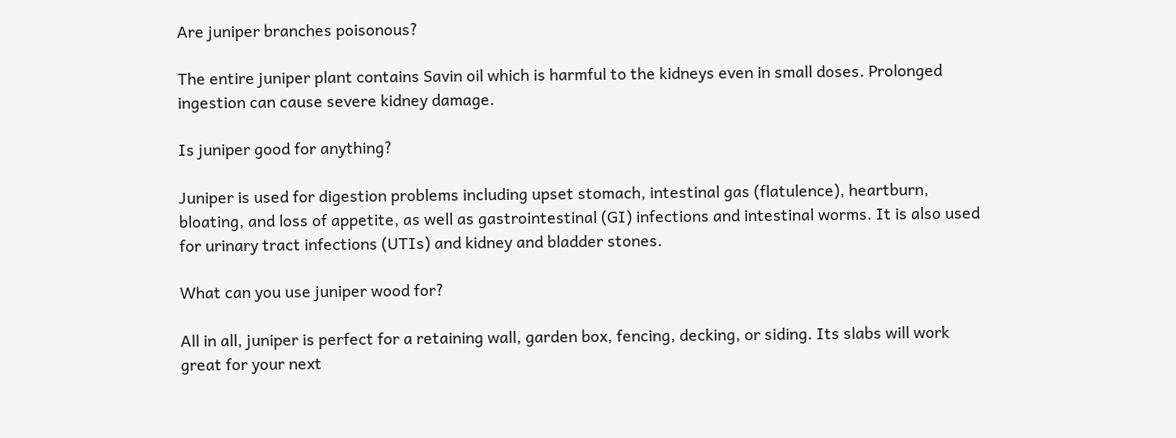Are juniper branches poisonous?

The entire juniper plant contains Savin oil which is harmful to the kidneys even in small doses. Prolonged ingestion can cause severe kidney damage.

Is juniper good for anything?

Juniper is used for digestion problems including upset stomach, intestinal gas (flatulence), heartburn, bloating, and loss of appetite, as well as gastrointestinal (GI) infections and intestinal worms. It is also used for urinary tract infections (UTIs) and kidney and bladder stones.

What can you use juniper wood for?

All in all, juniper is perfect for a retaining wall, garden box, fencing, decking, or siding. Its slabs will work great for your next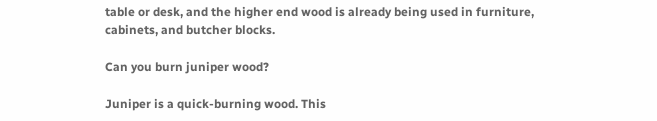table or desk, and the higher end wood is already being used in furniture, cabinets, and butcher blocks.

Can you burn juniper wood?

Juniper is a quick-burning wood. This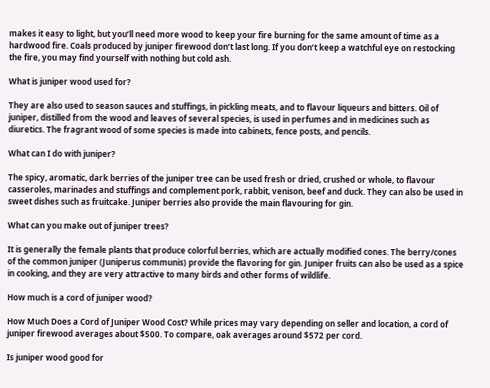makes it easy to light, but you’ll need more wood to keep your fire burning for the same amount of time as a hardwood fire. Coals produced by juniper firewood don’t last long. If you don’t keep a watchful eye on restocking the fire, you may find yourself with nothing but cold ash.

What is juniper wood used for?

They are also used to season sauces and stuffings, in pickling meats, and to flavour liqueurs and bitters. Oil of juniper, distilled from the wood and leaves of several species, is used in perfumes and in medicines such as diuretics. The fragrant wood of some species is made into cabinets, fence posts, and pencils.

What can I do with juniper?

The spicy, aromatic, dark berries of the juniper tree can be used fresh or dried, crushed or whole, to flavour casseroles, marinades and stuffings and complement pork, rabbit, venison, beef and duck. They can also be used in sweet dishes such as fruitcake. Juniper berries also provide the main flavouring for gin.

What can you make out of juniper trees?

It is generally the female plants that produce colorful berries, which are actually modified cones. The berry/cones of the common juniper (Juniperus communis) provide the flavoring for gin. Juniper fruits can also be used as a spice in cooking, and they are very attractive to many birds and other forms of wildlife.

How much is a cord of juniper wood?

How Much Does a Cord of Juniper Wood Cost? While prices may vary depending on seller and location, a cord of juniper firewood averages about $500. To compare, oak averages around $572 per cord.

Is juniper wood good for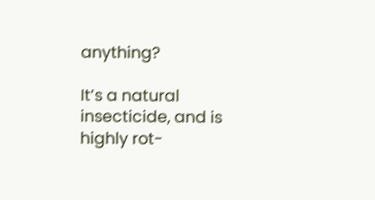anything?

It’s a natural insecticide, and is highly rot-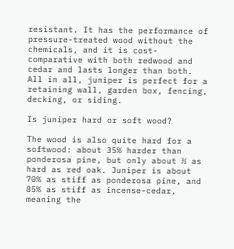resistant. It has the performance of pressure-treated wood without the chemicals, and it is cost-comparative with both redwood and cedar and lasts longer than both. All in all, juniper is perfect for a retaining wall, garden box, fencing, decking, or siding.

Is juniper hard or soft wood?

The wood is also quite hard for a softwood: about 35% harder than ponderosa pine, but only about ½ as hard as red oak. Juniper is about 70% as stiff as ponderosa pine, and 85% as stiff as incense-cedar, meaning the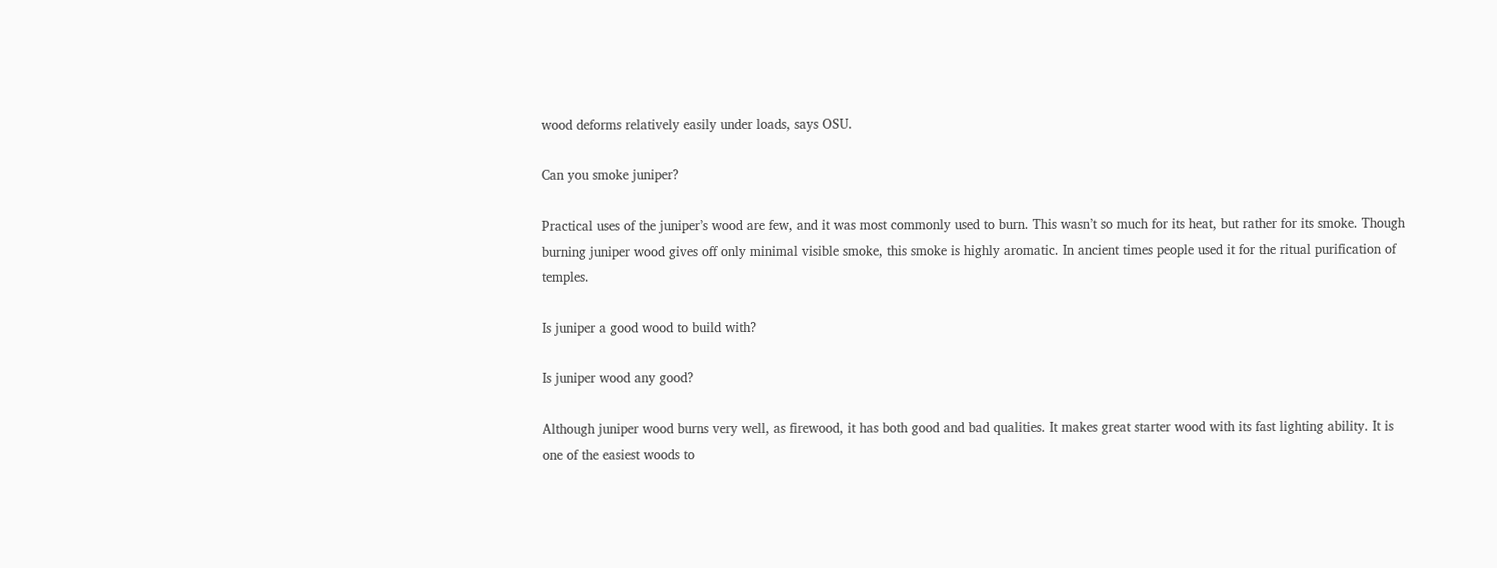wood deforms relatively easily under loads, says OSU.

Can you smoke juniper?

Practical uses of the juniper’s wood are few, and it was most commonly used to burn. This wasn’t so much for its heat, but rather for its smoke. Though burning juniper wood gives off only minimal visible smoke, this smoke is highly aromatic. In ancient times people used it for the ritual purification of temples.

Is juniper a good wood to build with?

Is juniper wood any good?

Although juniper wood burns very well, as firewood, it has both good and bad qualities. It makes great starter wood with its fast lighting ability. It is one of the easiest woods to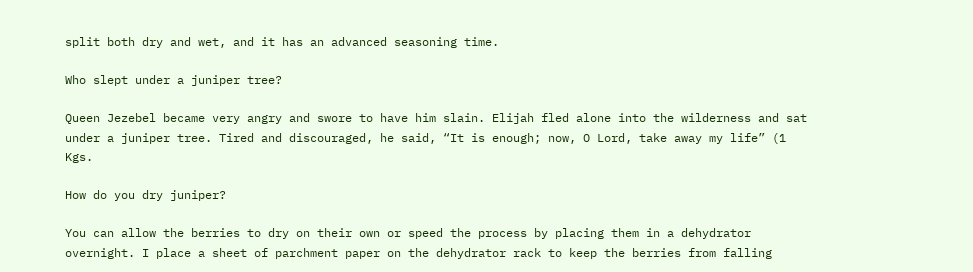split both dry and wet, and it has an advanced seasoning time.

Who slept under a juniper tree?

Queen Jezebel became very angry and swore to have him slain. Elijah fled alone into the wilderness and sat under a juniper tree. Tired and discouraged, he said, “It is enough; now, O Lord, take away my life” (1 Kgs.

How do you dry juniper?

You can allow the berries to dry on their own or speed the process by placing them in a dehydrator overnight. I place a sheet of parchment paper on the dehydrator rack to keep the berries from falling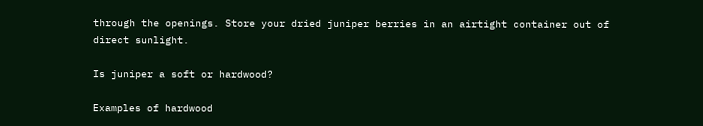through the openings. Store your dried juniper berries in an airtight container out of direct sunlight.

Is juniper a soft or hardwood?

Examples of hardwood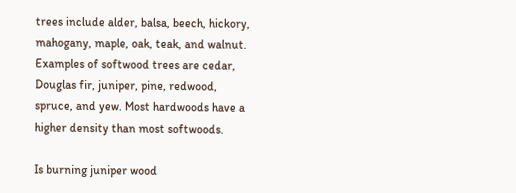trees include alder, balsa, beech, hickory, mahogany, maple, oak, teak, and walnut. Examples of softwood trees are cedar, Douglas fir, juniper, pine, redwood, spruce, and yew. Most hardwoods have a higher density than most softwoods.

Is burning juniper wood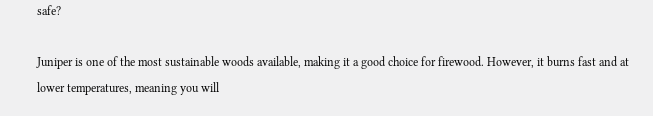safe?

Juniper is one of the most sustainable woods available, making it a good choice for firewood. However, it burns fast and at lower temperatures, meaning you will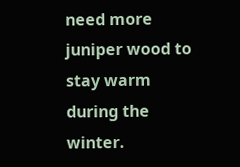need more juniper wood to stay warm during the winter.